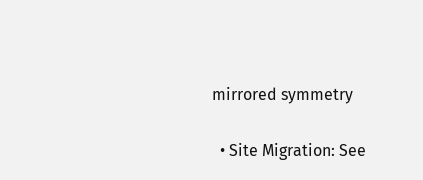mirrored symmetry

  • Site Migration: See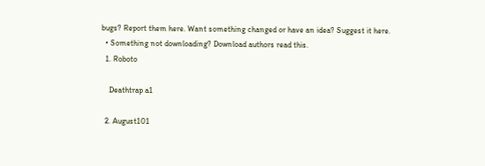bugs? Report them here. Want something changed or have an idea? Suggest it here.
  • Something not downloading? Download authors read this.
  1. Roboto

    Deathtrap a1

  2. August101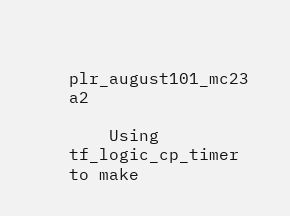plr_august101_mc23 a2

    Using tf_logic_cp_timer to make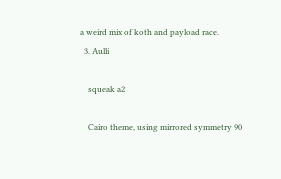a weird mix of koth and payload race.
  3. Aulli

    squeak a2

    Cairo theme, using mirrored symmetry 90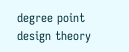degree point design theory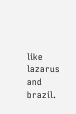like lazarus and brazil.